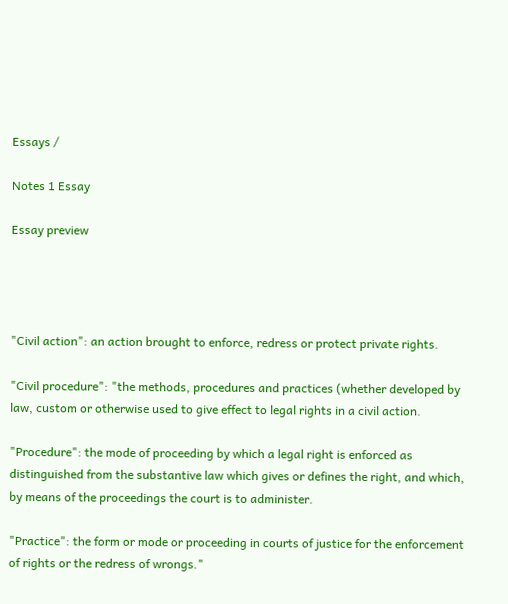Essays /

Notes 1 Essay

Essay preview




"Civil action": an action brought to enforce, redress or protect private rights.

"Civil procedure": "the methods, procedures and practices (whether developed by law, custom or otherwise used to give effect to legal rights in a civil action.

"Procedure": the mode of proceeding by which a legal right is enforced as distinguished from the substantive law which gives or defines the right, and which, by means of the proceedings the court is to administer.

"Practice": the form or mode or proceeding in courts of justice for the enforcement of rights or the redress of wrongs."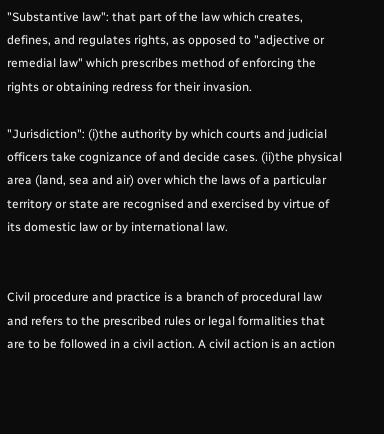"Substantive law": that part of the law which creates, defines, and regulates rights, as opposed to "adjective or remedial law" which prescribes method of enforcing the rights or obtaining redress for their invasion.

"Jurisdiction": (i)the authority by which courts and judicial officers take cognizance of and decide cases. (ii)the physical area (land, sea and air) over which the laws of a particular territory or state are recognised and exercised by virtue of its domestic law or by international law.


Civil procedure and practice is a branch of procedural law and refers to the prescribed rules or legal formalities that are to be followed in a civil action. A civil action is an action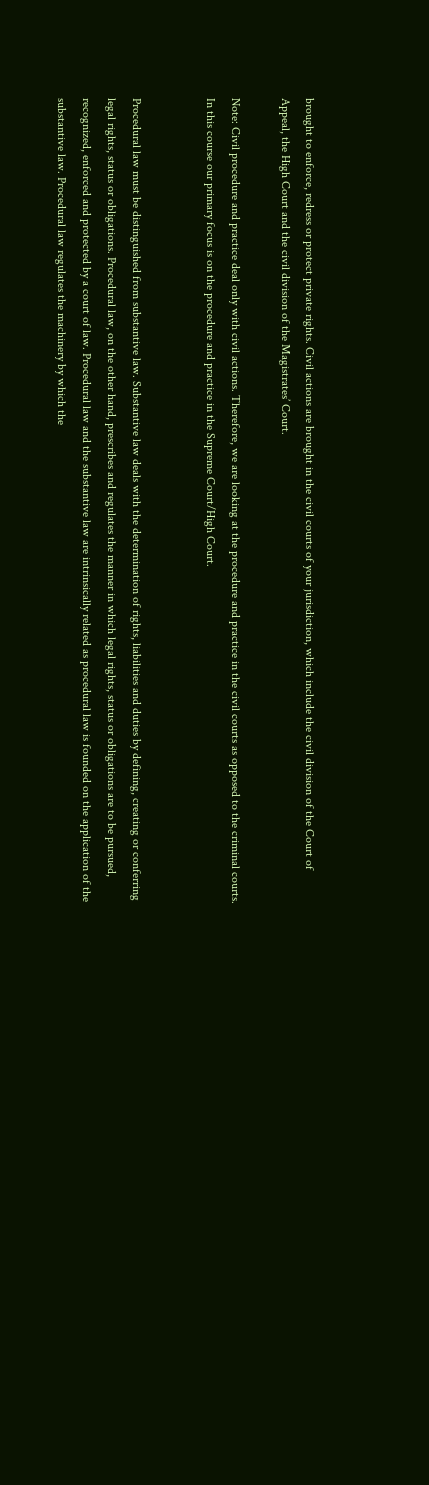brought to enforce, redress or protect private rights. Civil actions are brought in the civil courts of your jurisdiction, which include the civil division of the Court of Appeal, the High Court and the civil division of the Magistrates’ Court.

Note: Civil procedure and practice deal only with civil actions. Therefore, we are looking at the procedure and practice in the civil courts as opposed to the criminal courts. In this course our primary focus is on the procedure and practice in the Supreme Court/High Court.


Procedural law must be distinguished from substantive law. Substantive law deals with the determination of rights, liabilities and duties by defining, creating or conferring legal rights, status or obligations. Procedural law, on the other hand, prescribes and regulates the manner in which legal rights, status or obligations are to be pursued, recognized, enforced and protected by a court of law. Procedural law and the substantive law are intrinsically related as procedural law is founded on the application of the substantive law. Procedural law regulates the machinery by which the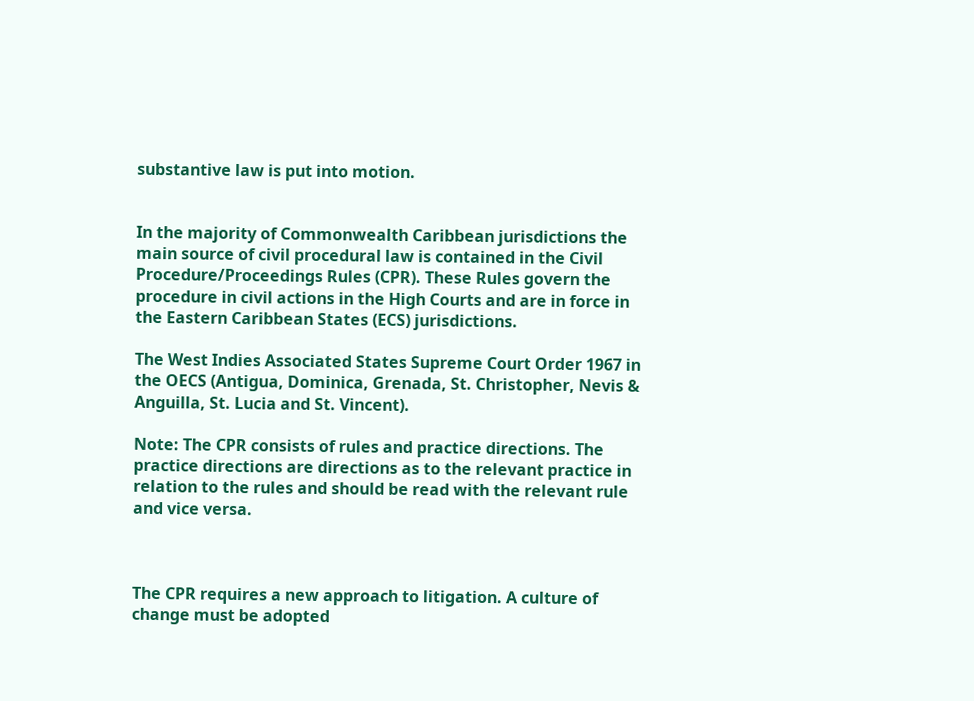substantive law is put into motion.


In the majority of Commonwealth Caribbean jurisdictions the main source of civil procedural law is contained in the Civil Procedure/Proceedings Rules (CPR). These Rules govern the procedure in civil actions in the High Courts and are in force in the Eastern Caribbean States (ECS) jurisdictions.

The West Indies Associated States Supreme Court Order 1967 in the OECS (Antigua, Dominica, Grenada, St. Christopher, Nevis & Anguilla, St. Lucia and St. Vincent).

Note: The CPR consists of rules and practice directions. The practice directions are directions as to the relevant practice in relation to the rules and should be read with the relevant rule and vice versa.



The CPR requires a new approach to litigation. A culture of change must be adopted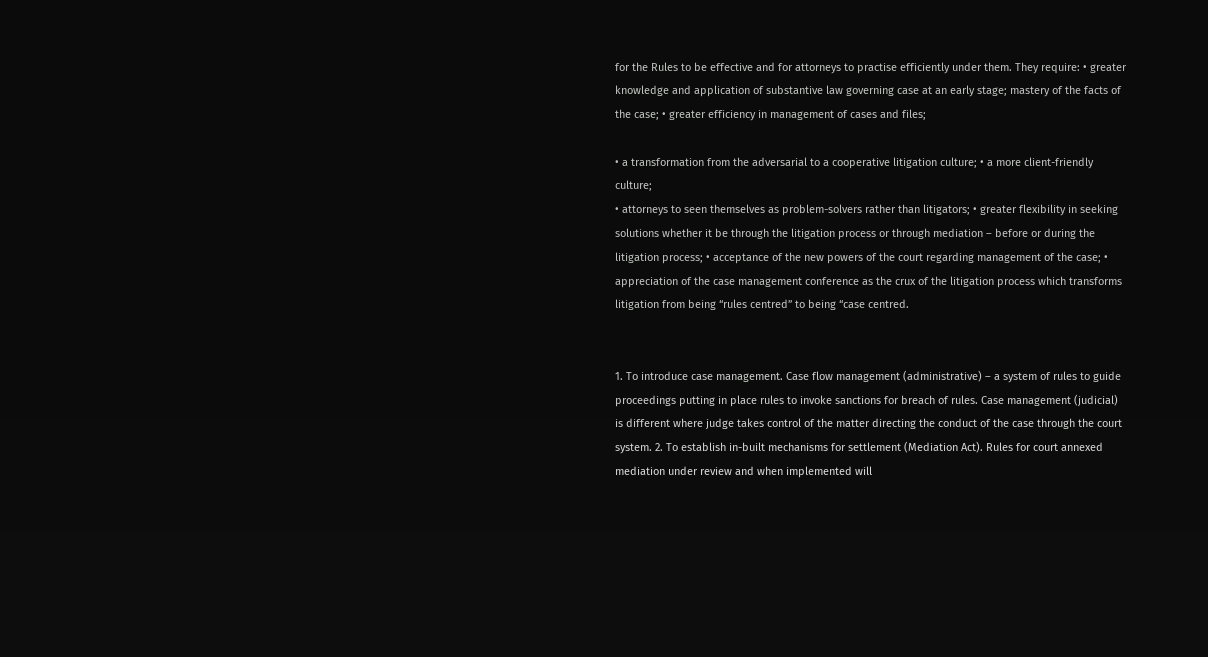for the Rules to be effective and for attorneys to practise efficiently under them. They require: • greater knowledge and application of substantive law governing case at an early stage; mastery of the facts of the case; • greater efficiency in management of cases and files;

• a transformation from the adversarial to a cooperative litigation culture; • a more client-friendly culture;
• attorneys to seen themselves as problem-solvers rather than litigators; • greater flexibility in seeking solutions whether it be through the litigation process or through mediation – before or during the litigation process; • acceptance of the new powers of the court regarding management of the case; • appreciation of the case management conference as the crux of the litigation process which transforms litigation from being “rules centred” to being “case centred.


1. To introduce case management. Case flow management (administrative) – a system of rules to guide proceedings putting in place rules to invoke sanctions for breach of rules. Case management (judicial) is different where judge takes control of the matter directing the conduct of the case through the court system. 2. To establish in-built mechanisms for settlement (Mediation Act). Rules for court annexed mediation under review and when implemented will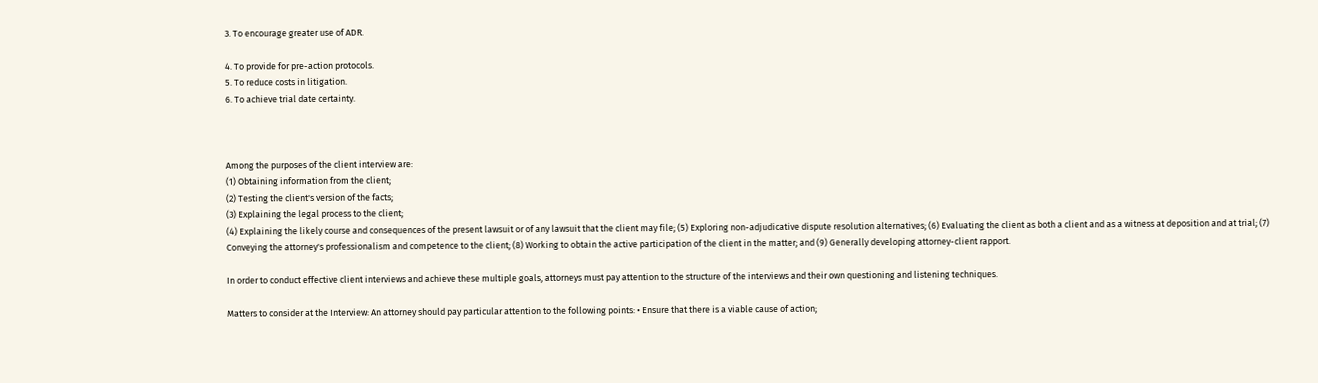3. To encourage greater use of ADR.

4. To provide for pre-action protocols.
5. To reduce costs in litigation.
6. To achieve trial date certainty.



Among the purposes of the client interview are:
(1) Obtaining information from the client;
(2) Testing the client's version of the facts;
(3) Explaining the legal process to the client;
(4) Explaining the likely course and consequences of the present lawsuit or of any lawsuit that the client may file; (5) Exploring non-adjudicative dispute resolution alternatives; (6) Evaluating the client as both a client and as a witness at deposition and at trial; (7) Conveying the attorney's professionalism and competence to the client; (8) Working to obtain the active participation of the client in the matter; and (9) Generally developing attorney-client rapport.

In order to conduct effective client interviews and achieve these multiple goals, attorneys must pay attention to the structure of the interviews and their own questioning and listening techniques.

Matters to consider at the Interview: An attorney should pay particular attention to the following points: • Ensure that there is a viable cause of action;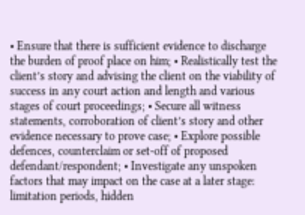• Ensure that there is sufficient evidence to discharge the burden of proof place on him; • Realistically test the client’s story and advising the client on the viability of success in any court action and length and various stages of court proceedings; • Secure all witness statements, corroboration of client’s story and other evidence necessary to prove case; • Explore possible defences, counterclaim or set-off of proposed defendant/respondent; • Investigate any unspoken factors that may impact on the case at a later stage: limitation periods, hidden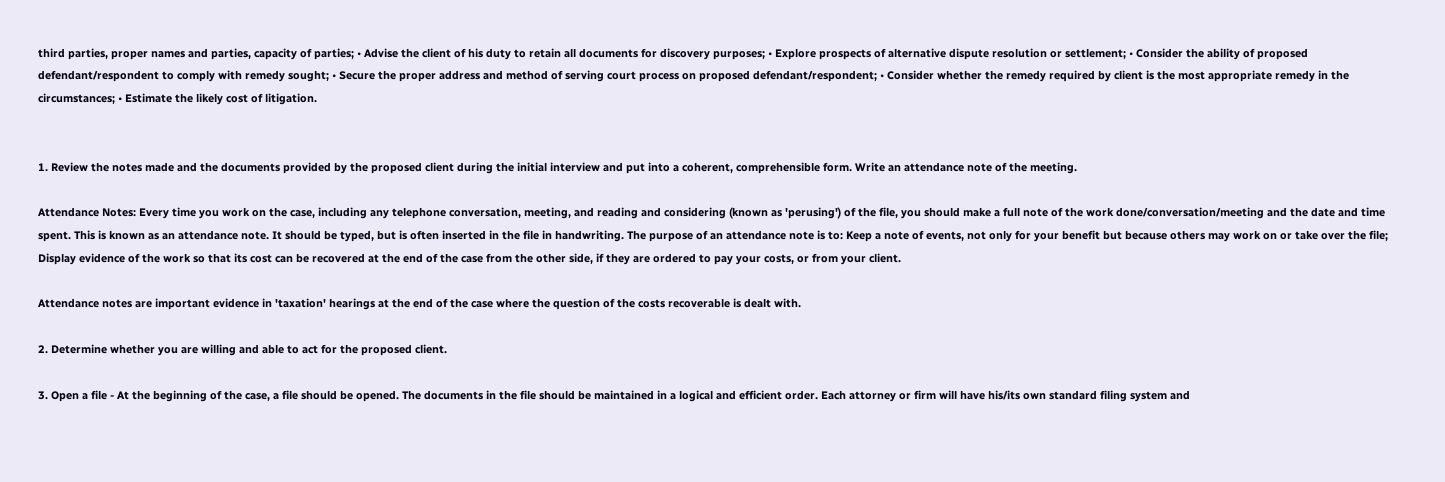third parties, proper names and parties, capacity of parties; • Advise the client of his duty to retain all documents for discovery purposes; • Explore prospects of alternative dispute resolution or settlement; • Consider the ability of proposed defendant/respondent to comply with remedy sought; • Secure the proper address and method of serving court process on proposed defendant/respondent; • Consider whether the remedy required by client is the most appropriate remedy in the circumstances; • Estimate the likely cost of litigation.


1. Review the notes made and the documents provided by the proposed client during the initial interview and put into a coherent, comprehensible form. Write an attendance note of the meeting.

Attendance Notes: Every time you work on the case, including any telephone conversation, meeting, and reading and considering (known as 'perusing') of the file, you should make a full note of the work done/conversation/meeting and the date and time spent. This is known as an attendance note. It should be typed, but is often inserted in the file in handwriting. The purpose of an attendance note is to: Keep a note of events, not only for your benefit but because others may work on or take over the file; Display evidence of the work so that its cost can be recovered at the end of the case from the other side, if they are ordered to pay your costs, or from your client.

Attendance notes are important evidence in 'taxation' hearings at the end of the case where the question of the costs recoverable is dealt with.

2. Determine whether you are willing and able to act for the proposed client.

3. Open a file - At the beginning of the case, a file should be opened. The documents in the file should be maintained in a logical and efficient order. Each attorney or firm will have his/its own standard filing system and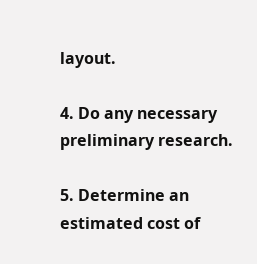layout.

4. Do any necessary preliminary research.

5. Determine an estimated cost of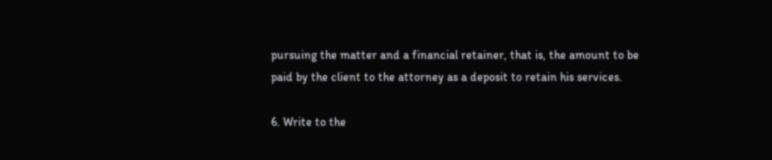pursuing the matter and a financial retainer, that is, the amount to be paid by the client to the attorney as a deposit to retain his services.

6. Write to the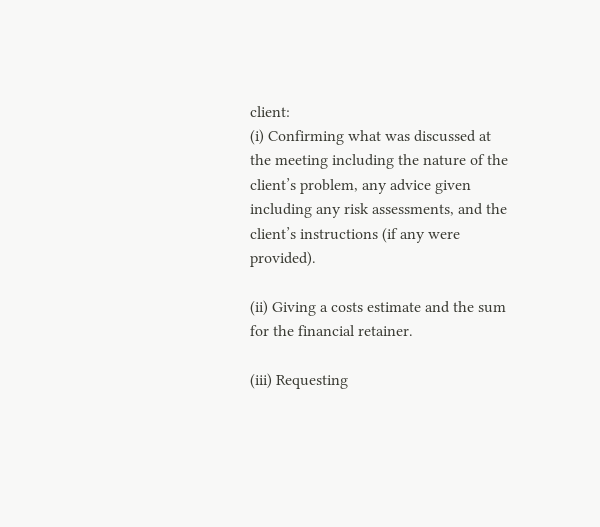client:
(i) Confirming what was discussed at the meeting including the nature of the client’s problem, any advice given including any risk assessments, and the client’s instructions (if any were provided).

(ii) Giving a costs estimate and the sum for the financial retainer.

(iii) Requesting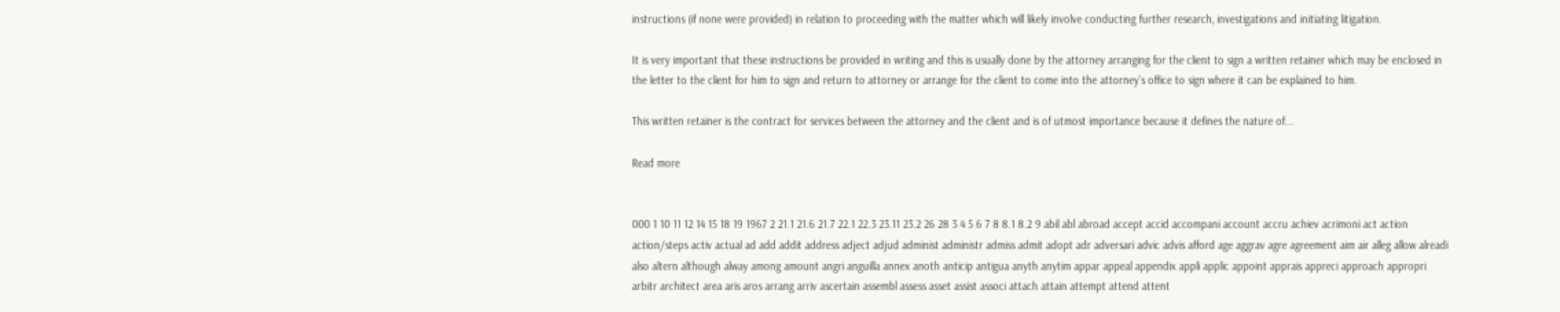instructions (if none were provided) in relation to proceeding with the matter which will likely involve conducting further research, investigations and initiating litigation.

It is very important that these instructions be provided in writing and this is usually done by the attorney arranging for the client to sign a written retainer which may be enclosed in the letter to the client for him to sign and return to attorney or arrange for the client to come into the attorney’s office to sign where it can be explained to him.

This written retainer is the contract for services between the attorney and the client and is of utmost importance because it defines the nature of...

Read more


000 1 10 11 12 14 15 18 19 1967 2 21.1 21.6 21.7 22.1 22.3 23.11 23.2 26 28 3 4 5 6 7 8 8.1 8.2 9 abil abl abroad accept accid accompani account accru achiev acrimoni act action action/steps activ actual ad add addit address adject adjud administ administr admiss admit adopt adr adversari advic advis afford age aggrav agre agreement aim air alleg allow alreadi also altern although alway among amount angri anguilla annex anoth anticip antigua anyth anytim appar appeal appendix appli applic appoint apprais appreci approach appropri arbitr architect area aris aros arrang arriv ascertain assembl assess asset assist associ attach attain attempt attend attent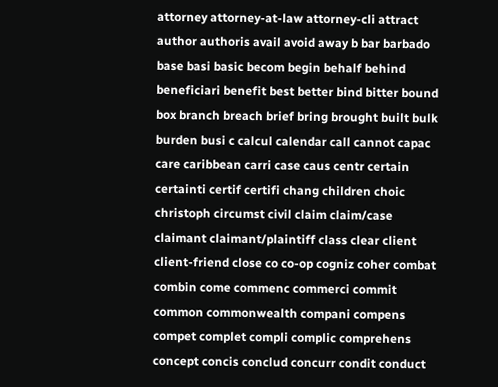attorney attorney-at-law attorney-cli attract author authoris avail avoid away b bar barbado base basi basic becom begin behalf behind beneficiari benefit best better bind bitter bound box branch breach brief bring brought built bulk burden busi c calcul calendar call cannot capac care caribbean carri case caus centr certain certainti certif certifi chang children choic christoph circumst civil claim claim/case claimant claimant/plaintiff class clear client client-friend close co co-op cogniz coher combat combin come commenc commerci commit common commonwealth compani compens compet complet compli complic comprehens concept concis conclud concurr condit conduct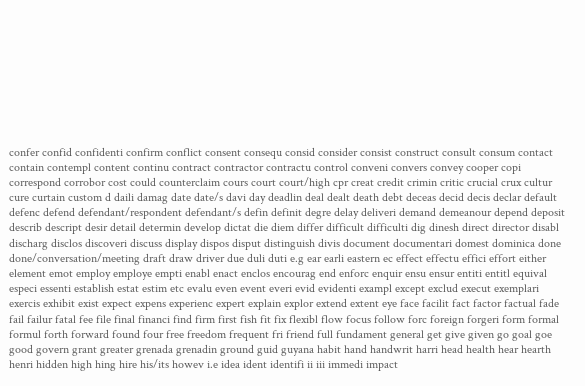confer confid confidenti confirm conflict consent consequ consid consider consist construct consult consum contact contain contempl content continu contract contractor contractu control conveni convers convey cooper copi correspond corrobor cost could counterclaim cours court court/high cpr creat credit crimin critic crucial crux cultur cure curtain custom d daili damag date date/s davi day deadlin deal dealt death debt deceas decid decis declar default defenc defend defendant/respondent defendant/s defin definit degre delay deliveri demand demeanour depend deposit describ descript desir detail determin develop dictat die diem differ difficult difficulti dig dinesh direct director disabl discharg disclos discoveri discuss display dispos disput distinguish divis document documentari domest dominica done done/conversation/meeting draft draw driver due duli duti e.g ear earli eastern ec effect effectu effici effort either element emot employ employe empti enabl enact enclos encourag end enforc enquir ensu ensur entiti entitl equival especi essenti establish estat estim etc evalu even event everi evid evidenti exampl except exclud execut exemplari exercis exhibit exist expect expens experienc expert explain explor extend extent eye face facilit fact factor factual fade fail failur fatal fee file final financi find firm first fish fit fix flexibl flow focus follow forc foreign forgeri form formal formul forth forward found four free freedom frequent fri friend full fundament general get give given go goal goe good govern grant greater grenada grenadin ground guid guyana habit hand handwrit harri head health hear hearth henri hidden high hing hire his/its howev i.e idea ident identifi ii iii immedi impact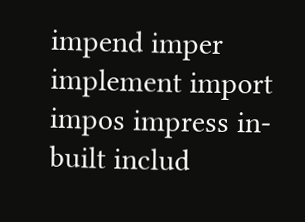impend imper implement import impos impress in-built includ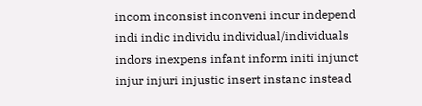incom inconsist inconveni incur independ indi indic individu individual/individuals indors inexpens infant inform initi injunct injur injuri injustic insert instanc instead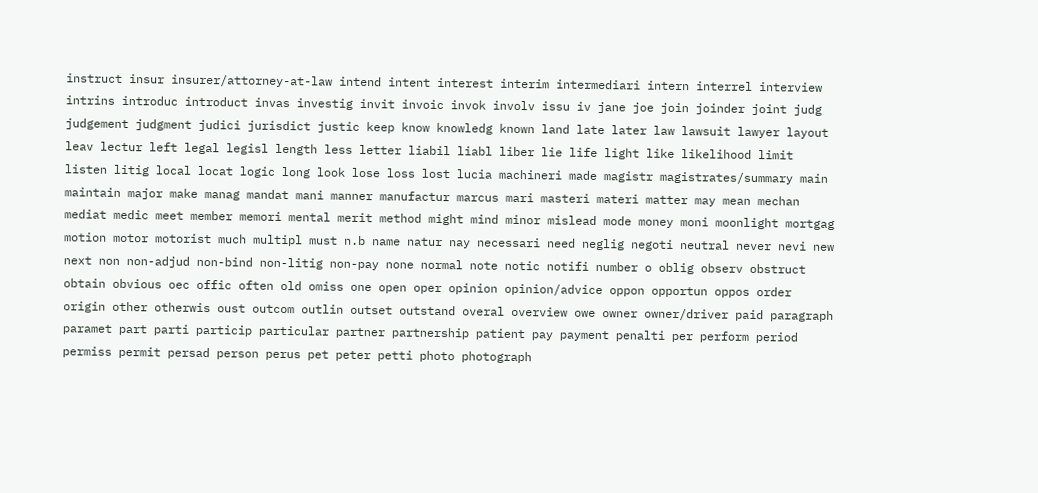instruct insur insurer/attorney-at-law intend intent interest interim intermediari intern interrel interview intrins introduc introduct invas investig invit invoic invok involv issu iv jane joe join joinder joint judg judgement judgment judici jurisdict justic keep know knowledg known land late later law lawsuit lawyer layout leav lectur left legal legisl length less letter liabil liabl liber lie life light like likelihood limit listen litig local locat logic long look lose loss lost lucia machineri made magistr magistrates/summary main maintain major make manag mandat mani manner manufactur marcus mari masteri materi matter may mean mechan mediat medic meet member memori mental merit method might mind minor mislead mode money moni moonlight mortgag motion motor motorist much multipl must n.b name natur nay necessari need neglig negoti neutral never nevi new next non non-adjud non-bind non-litig non-pay none normal note notic notifi number o oblig observ obstruct obtain obvious oec offic often old omiss one open oper opinion opinion/advice oppon opportun oppos order origin other otherwis oust outcom outlin outset outstand overal overview owe owner owner/driver paid paragraph paramet part parti particip particular partner partnership patient pay payment penalti per perform period permiss permit persad person perus pet peter petti photo photograph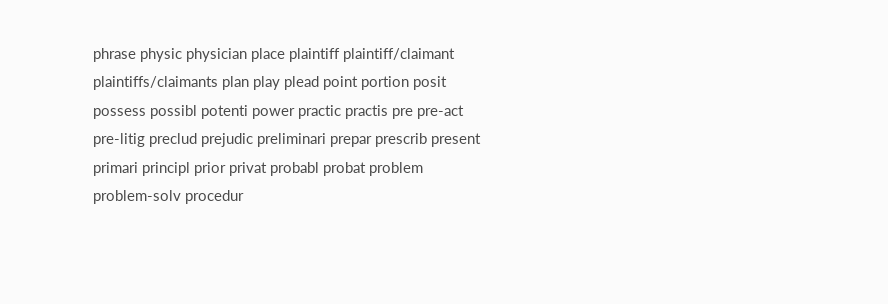phrase physic physician place plaintiff plaintiff/claimant plaintiffs/claimants plan play plead point portion posit possess possibl potenti power practic practis pre pre-act pre-litig preclud prejudic preliminari prepar prescrib present primari principl prior privat probabl probat problem problem-solv procedur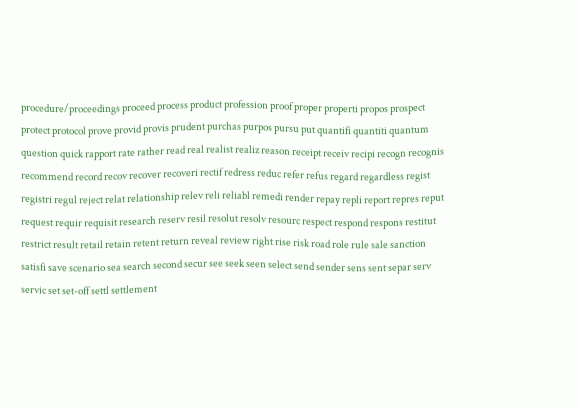procedure/proceedings proceed process product profession proof proper properti propos prospect protect protocol prove provid provis prudent purchas purpos pursu put quantifi quantiti quantum question quick rapport rate rather read real realist realiz reason receipt receiv recipi recogn recognis recommend record recov recover recoveri rectif redress reduc refer refus regard regardless regist registri regul reject relat relationship relev reli reliabl remedi render repay repli report repres reput request requir requisit research reserv resil resolut resolv resourc respect respond respons restitut restrict result retail retain retent return reveal review right rise risk road role rule sale sanction satisfi save scenario sea search second secur see seek seen select send sender sens sent separ serv servic set set-off settl settlement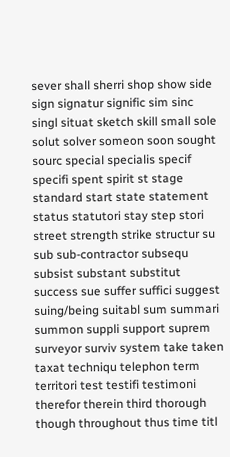sever shall sherri shop show side sign signatur signific sim sinc singl situat sketch skill small sole solut solver someon soon sought sourc special specialis specif specifi spent spirit st stage standard start state statement status statutori stay step stori street strength strike structur su sub sub-contractor subsequ subsist substant substitut success sue suffer suffici suggest suing/being suitabl sum summari summon suppli support suprem surveyor surviv system take taken taxat techniqu telephon term territori test testifi testimoni therefor therein third thorough though throughout thus time titl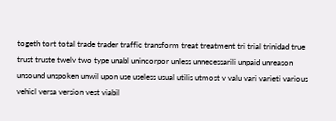togeth tort total trade trader traffic transform treat treatment tri trial trinidad true trust truste twelv two type unabl unincorpor unless unnecessarili unpaid unreason unsound unspoken unwil upon use useless usual utilis utmost v valu vari varieti various vehicl versa version vest viabil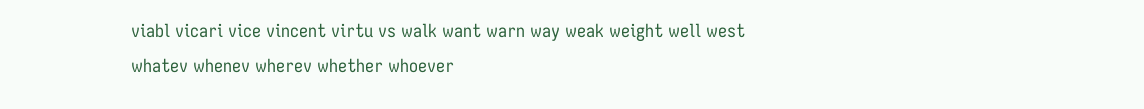viabl vicari vice vincent virtu vs walk want warn way weak weight well west whatev whenev wherev whether whoever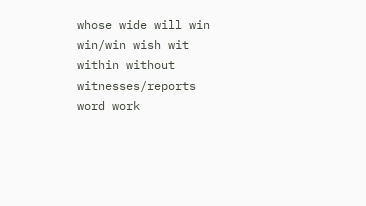whose wide will win win/win wish wit within without witnesses/reports word work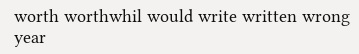worth worthwhil would write written wrong year